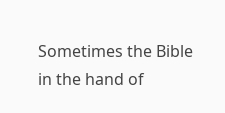Sometimes the Bible in the hand of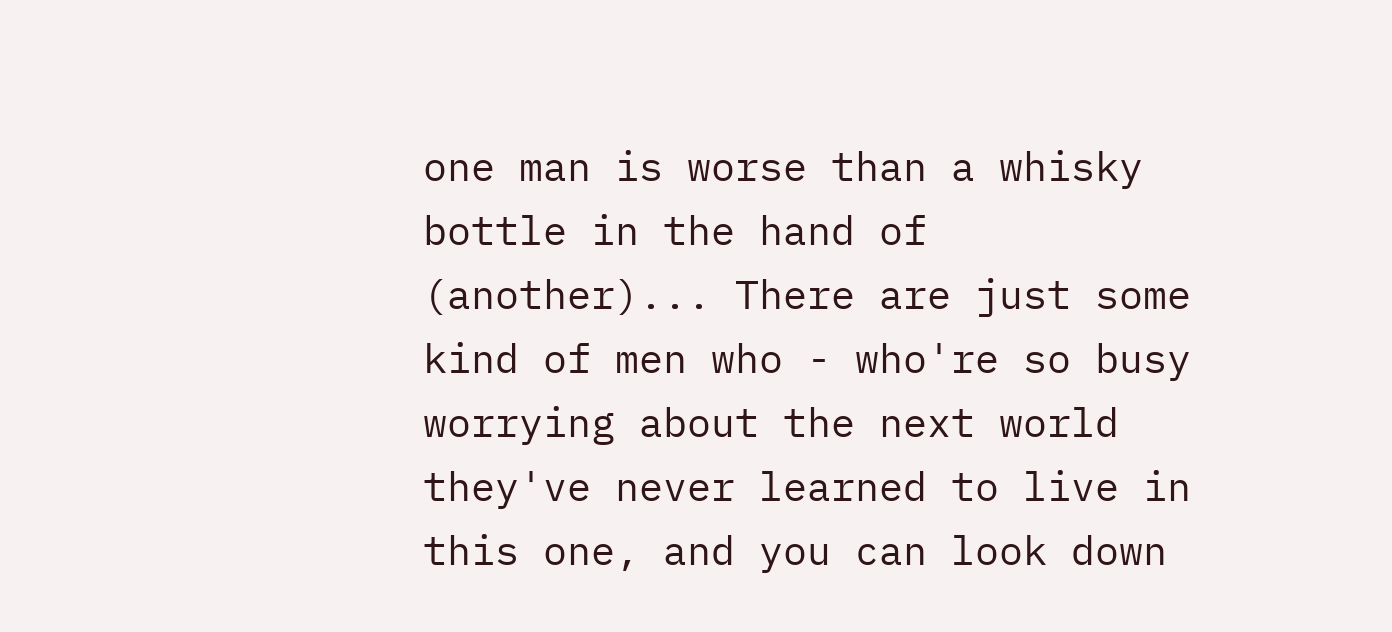one man is worse than a whisky bottle in the hand of (another)... There are just some kind of men who - who're so busy worrying about the next world they've never learned to live in this one, and you can look down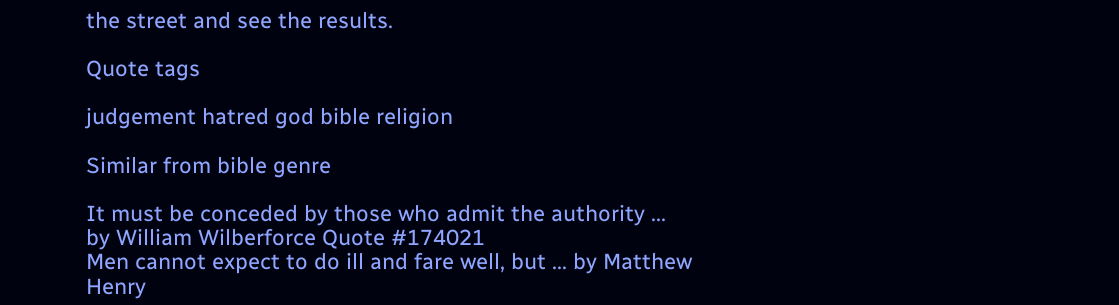the street and see the results.

Quote tags

judgement hatred god bible religion

Similar from bible genre

It must be conceded by those who admit the authority ... by William Wilberforce Quote #174021
Men cannot expect to do ill and fare well, but ... by Matthew Henry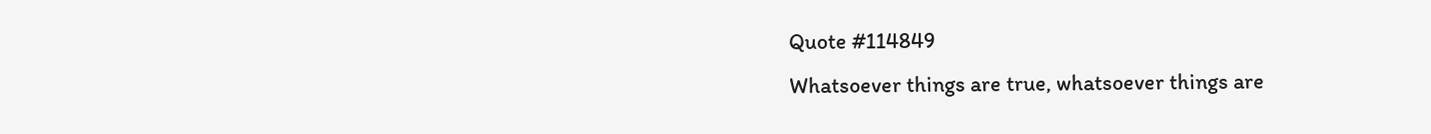Quote #114849
Whatsoever things are true, whatsoever things are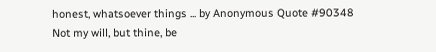honest, whatsoever things ... by Anonymous Quote #90348
Not my will, but thine, be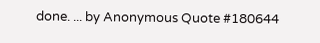done. ... by Anonymous Quote #180644